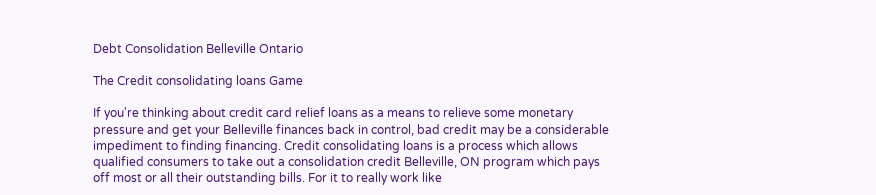Debt Consolidation Belleville Ontario

The Credit consolidating loans Game

If you're thinking about credit card relief loans as a means to relieve some monetary pressure and get your Belleville finances back in control, bad credit may be a considerable impediment to finding financing. Credit consolidating loans is a process which allows qualified consumers to take out a consolidation credit Belleville, ON program which pays off most or all their outstanding bills. For it to really work like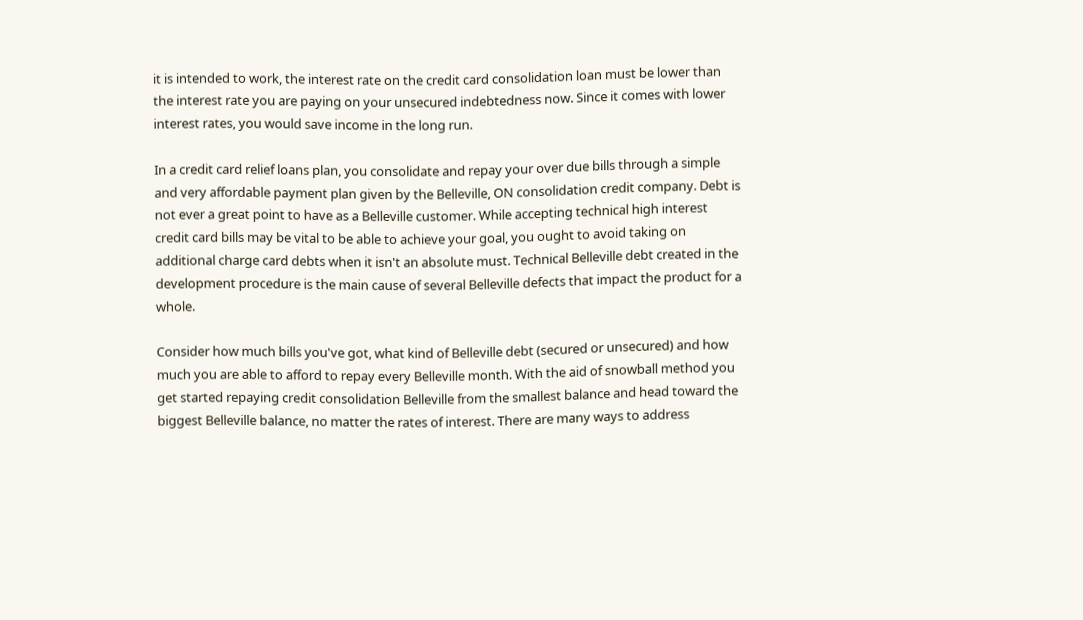it is intended to work, the interest rate on the credit card consolidation loan must be lower than the interest rate you are paying on your unsecured indebtedness now. Since it comes with lower interest rates, you would save income in the long run.

In a credit card relief loans plan, you consolidate and repay your over due bills through a simple and very affordable payment plan given by the Belleville, ON consolidation credit company. Debt is not ever a great point to have as a Belleville customer. While accepting technical high interest credit card bills may be vital to be able to achieve your goal, you ought to avoid taking on additional charge card debts when it isn't an absolute must. Technical Belleville debt created in the development procedure is the main cause of several Belleville defects that impact the product for a whole.

Consider how much bills you've got, what kind of Belleville debt (secured or unsecured) and how much you are able to afford to repay every Belleville month. With the aid of snowball method you get started repaying credit consolidation Belleville from the smallest balance and head toward the biggest Belleville balance, no matter the rates of interest. There are many ways to address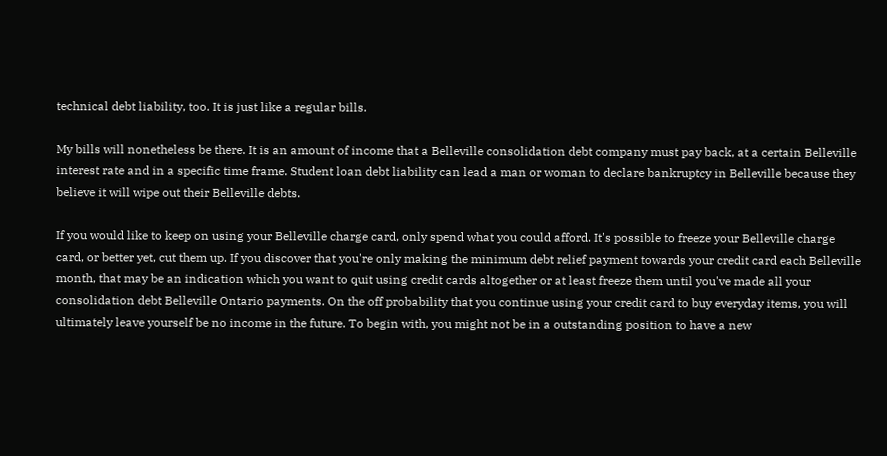technical debt liability, too. It is just like a regular bills.

My bills will nonetheless be there. It is an amount of income that a Belleville consolidation debt company must pay back, at a certain Belleville interest rate and in a specific time frame. Student loan debt liability can lead a man or woman to declare bankruptcy in Belleville because they believe it will wipe out their Belleville debts.

If you would like to keep on using your Belleville charge card, only spend what you could afford. It's possible to freeze your Belleville charge card, or better yet, cut them up. If you discover that you're only making the minimum debt relief payment towards your credit card each Belleville month, that may be an indication which you want to quit using credit cards altogether or at least freeze them until you've made all your consolidation debt Belleville Ontario payments. On the off probability that you continue using your credit card to buy everyday items, you will ultimately leave yourself be no income in the future. To begin with, you might not be in a outstanding position to have a new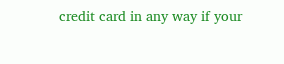credit card in any way if your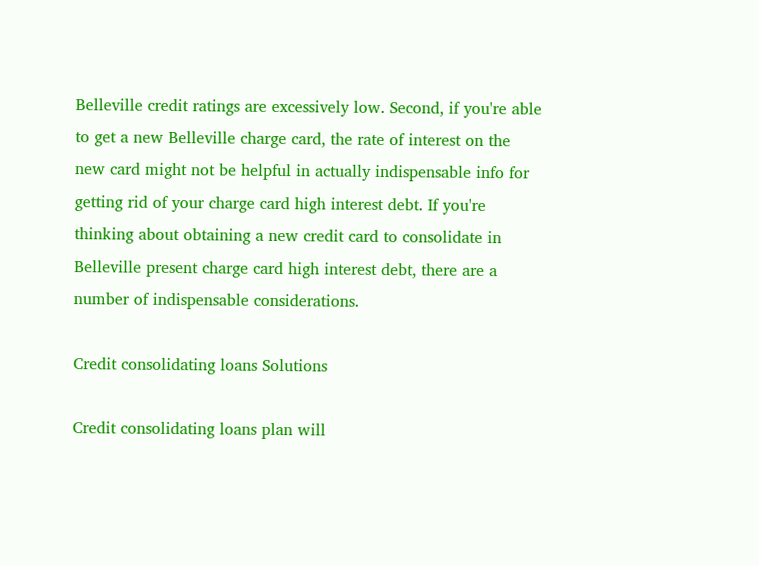Belleville credit ratings are excessively low. Second, if you're able to get a new Belleville charge card, the rate of interest on the new card might not be helpful in actually indispensable info for getting rid of your charge card high interest debt. If you're thinking about obtaining a new credit card to consolidate in Belleville present charge card high interest debt, there are a number of indispensable considerations.

Credit consolidating loans Solutions

Credit consolidating loans plan will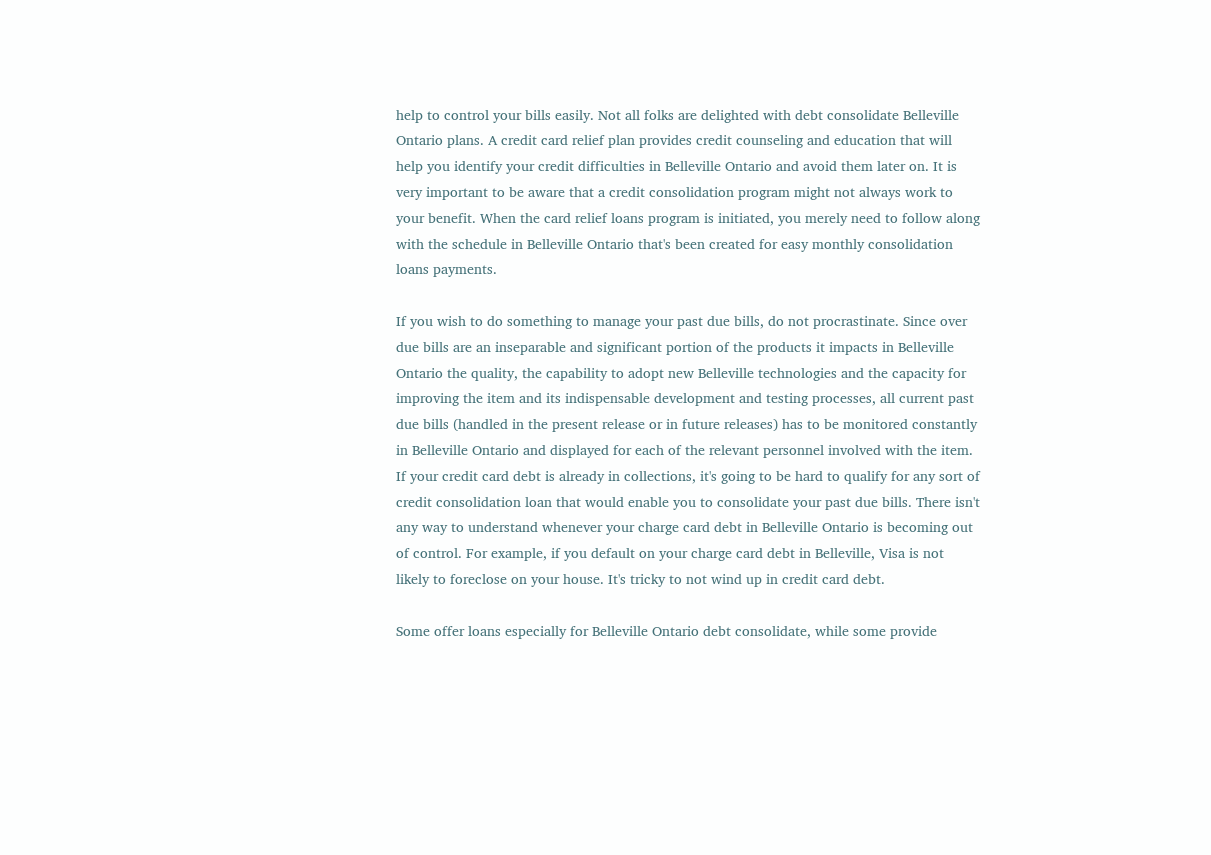help to control your bills easily. Not all folks are delighted with debt consolidate Belleville Ontario plans. A credit card relief plan provides credit counseling and education that will help you identify your credit difficulties in Belleville Ontario and avoid them later on. It is very important to be aware that a credit consolidation program might not always work to your benefit. When the card relief loans program is initiated, you merely need to follow along with the schedule in Belleville Ontario that's been created for easy monthly consolidation loans payments.

If you wish to do something to manage your past due bills, do not procrastinate. Since over due bills are an inseparable and significant portion of the products it impacts in Belleville Ontario the quality, the capability to adopt new Belleville technologies and the capacity for improving the item and its indispensable development and testing processes, all current past due bills (handled in the present release or in future releases) has to be monitored constantly in Belleville Ontario and displayed for each of the relevant personnel involved with the item. If your credit card debt is already in collections, it's going to be hard to qualify for any sort of credit consolidation loan that would enable you to consolidate your past due bills. There isn't any way to understand whenever your charge card debt in Belleville Ontario is becoming out of control. For example, if you default on your charge card debt in Belleville, Visa is not likely to foreclose on your house. It's tricky to not wind up in credit card debt.

Some offer loans especially for Belleville Ontario debt consolidate, while some provide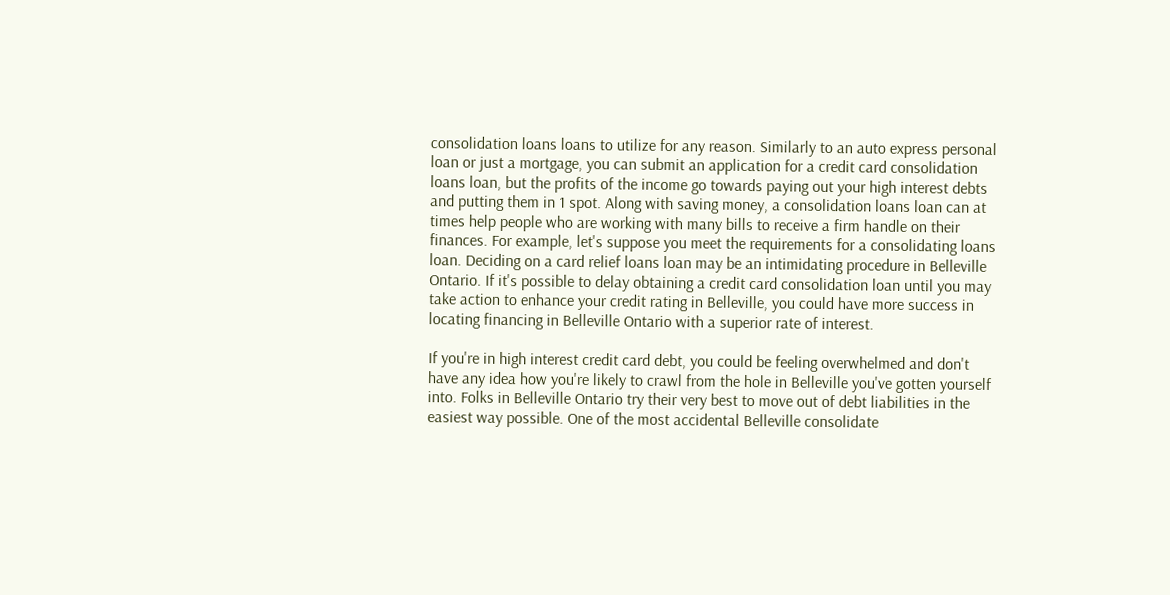consolidation loans loans to utilize for any reason. Similarly to an auto express personal loan or just a mortgage, you can submit an application for a credit card consolidation loans loan, but the profits of the income go towards paying out your high interest debts and putting them in 1 spot. Along with saving money, a consolidation loans loan can at times help people who are working with many bills to receive a firm handle on their finances. For example, let's suppose you meet the requirements for a consolidating loans loan. Deciding on a card relief loans loan may be an intimidating procedure in Belleville Ontario. If it's possible to delay obtaining a credit card consolidation loan until you may take action to enhance your credit rating in Belleville, you could have more success in locating financing in Belleville Ontario with a superior rate of interest.

If you're in high interest credit card debt, you could be feeling overwhelmed and don't have any idea how you're likely to crawl from the hole in Belleville you've gotten yourself into. Folks in Belleville Ontario try their very best to move out of debt liabilities in the easiest way possible. One of the most accidental Belleville consolidate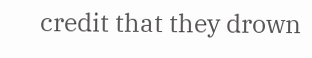credit that they drown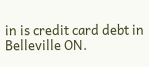in is credit card debt in Belleville ON.